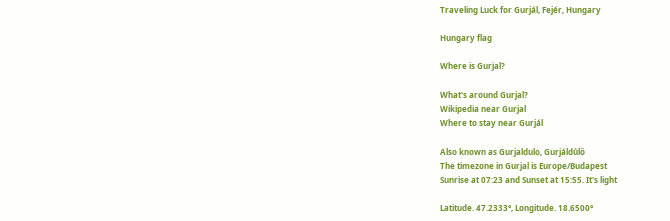Traveling Luck for Gurjál, Fejér, Hungary

Hungary flag

Where is Gurjal?

What's around Gurjal?
Wikipedia near Gurjal
Where to stay near Gurjál

Also known as Gurjaldulo, Gurjáldůlő
The timezone in Gurjal is Europe/Budapest
Sunrise at 07:23 and Sunset at 15:55. It's light

Latitude. 47.2333°, Longitude. 18.6500°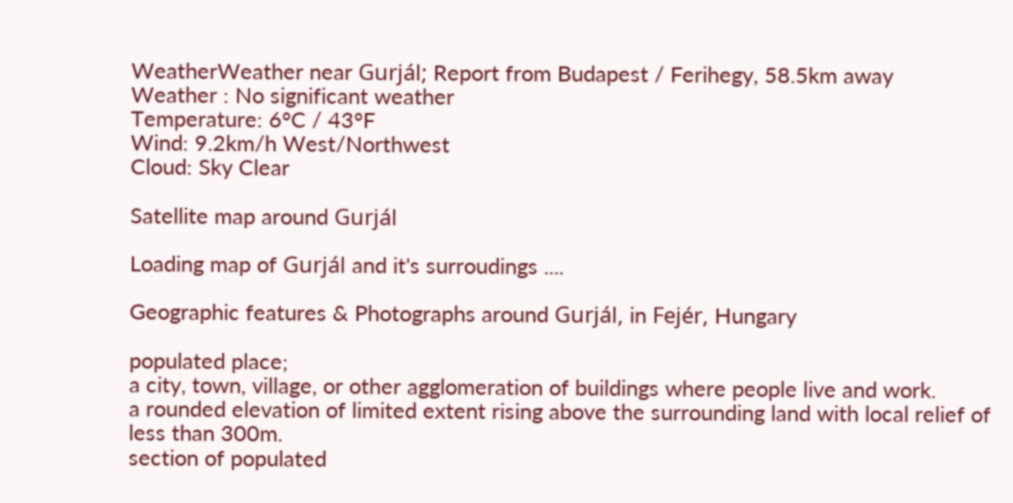WeatherWeather near Gurjál; Report from Budapest / Ferihegy, 58.5km away
Weather : No significant weather
Temperature: 6°C / 43°F
Wind: 9.2km/h West/Northwest
Cloud: Sky Clear

Satellite map around Gurjál

Loading map of Gurjál and it's surroudings ....

Geographic features & Photographs around Gurjál, in Fejér, Hungary

populated place;
a city, town, village, or other agglomeration of buildings where people live and work.
a rounded elevation of limited extent rising above the surrounding land with local relief of less than 300m.
section of populated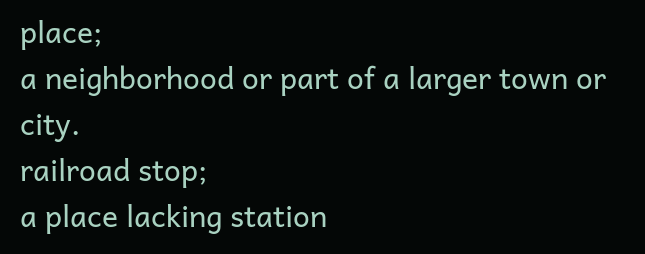place;
a neighborhood or part of a larger town or city.
railroad stop;
a place lacking station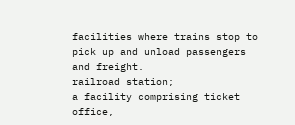facilities where trains stop to pick up and unload passengers and freight.
railroad station;
a facility comprising ticket office,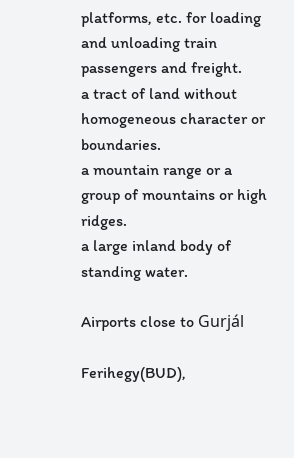platforms, etc. for loading and unloading train passengers and freight.
a tract of land without homogeneous character or boundaries.
a mountain range or a group of mountains or high ridges.
a large inland body of standing water.

Airports close to Gurjál

Ferihegy(BUD),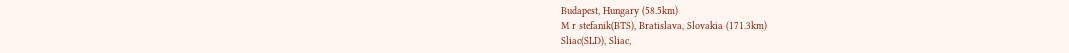Budapest, Hungary (58.5km)
M r stefanik(BTS), Bratislava, Slovakia (171.3km)
Sliac(SLD), Sliac,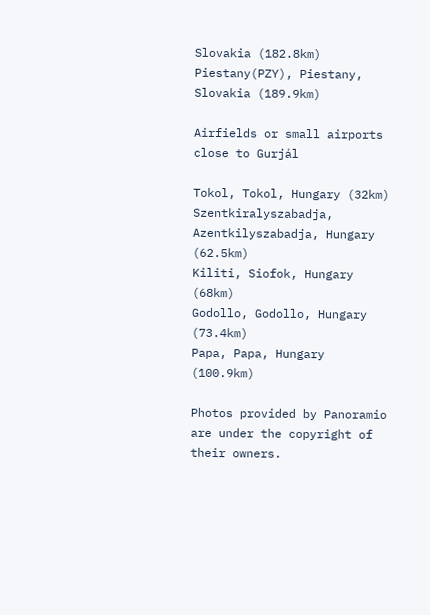Slovakia (182.8km)
Piestany(PZY), Piestany, Slovakia (189.9km)

Airfields or small airports close to Gurjál

Tokol, Tokol, Hungary (32km)
Szentkiralyszabadja, Azentkilyszabadja, Hungary (62.5km)
Kiliti, Siofok, Hungary (68km)
Godollo, Godollo, Hungary (73.4km)
Papa, Papa, Hungary (100.9km)

Photos provided by Panoramio are under the copyright of their owners.